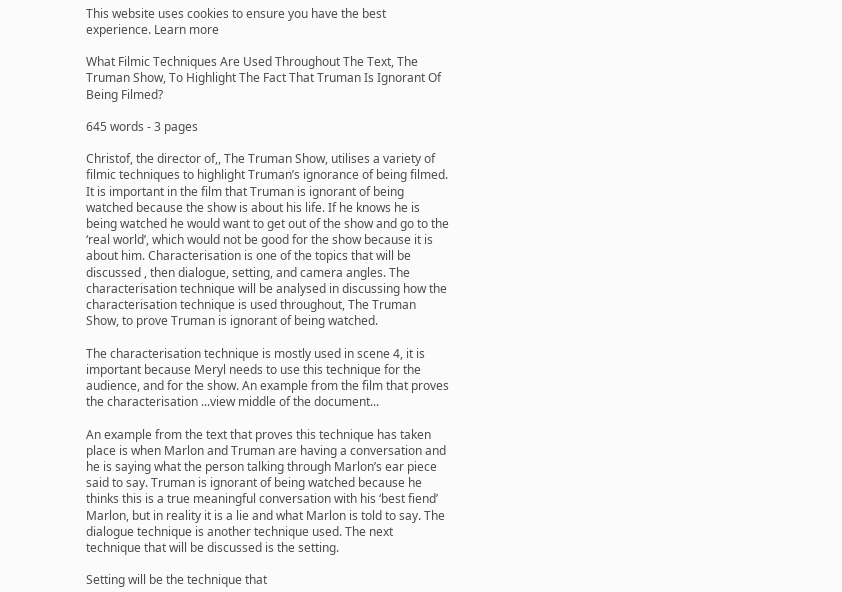This website uses cookies to ensure you have the best experience. Learn more

What Filmic Techniques Are Used Throughout The Text, The Truman Show, To Highlight The Fact That Truman Is Ignorant Of Being Filmed?

645 words - 3 pages

Christof, the director of,, The Truman Show, utilises a variety of filmic techniques to highlight Truman’s ignorance of being filmed. It is important in the film that Truman is ignorant of being watched because the show is about his life. If he knows he is being watched he would want to get out of the show and go to the ‘real world’, which would not be good for the show because it is about him. Characterisation is one of the topics that will be discussed , then dialogue, setting, and camera angles. The characterisation technique will be analysed in discussing how the characterisation technique is used throughout, The Truman Show, to prove Truman is ignorant of being watched.

The characterisation technique is mostly used in scene 4, it is important because Meryl needs to use this technique for the audience, and for the show. An example from the film that proves the characterisation ...view middle of the document...

An example from the text that proves this technique has taken place is when Marlon and Truman are having a conversation and he is saying what the person talking through Marlon’s ear piece said to say. Truman is ignorant of being watched because he thinks this is a true meaningful conversation with his ‘best fiend’ Marlon, but in reality it is a lie and what Marlon is told to say. The dialogue technique is another technique used. The next technique that will be discussed is the setting.

Setting will be the technique that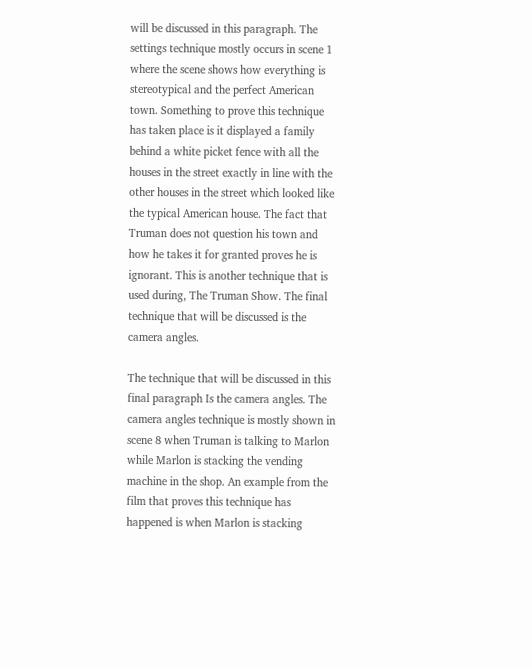will be discussed in this paragraph. The settings technique mostly occurs in scene 1 where the scene shows how everything is stereotypical and the perfect American town. Something to prove this technique has taken place is it displayed a family behind a white picket fence with all the houses in the street exactly in line with the other houses in the street which looked like the typical American house. The fact that Truman does not question his town and how he takes it for granted proves he is ignorant. This is another technique that is used during, The Truman Show. The final technique that will be discussed is the camera angles.

The technique that will be discussed in this final paragraph Is the camera angles. The camera angles technique is mostly shown in scene 8 when Truman is talking to Marlon while Marlon is stacking the vending machine in the shop. An example from the film that proves this technique has happened is when Marlon is stacking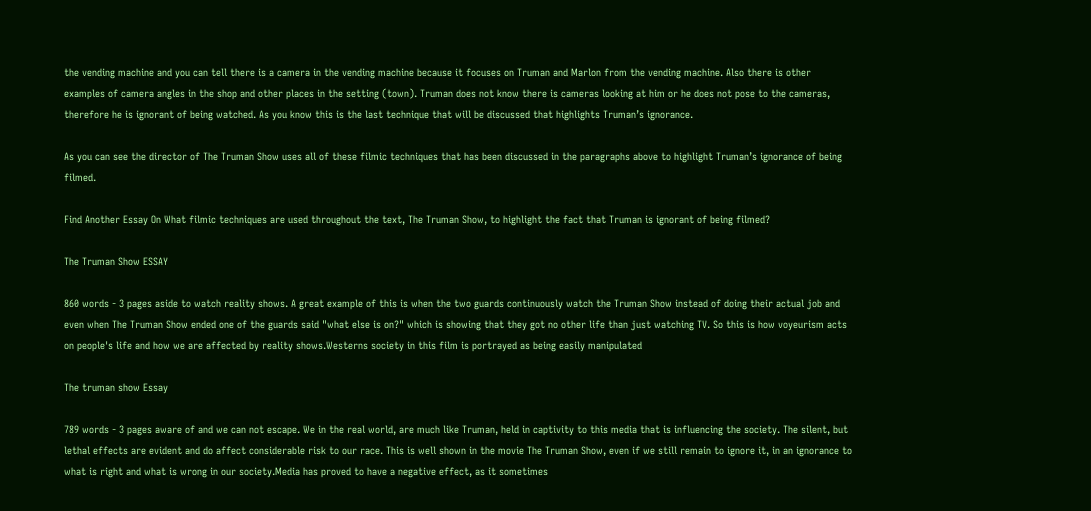the vending machine and you can tell there is a camera in the vending machine because it focuses on Truman and Marlon from the vending machine. Also there is other examples of camera angles in the shop and other places in the setting (town). Truman does not know there is cameras looking at him or he does not pose to the cameras, therefore he is ignorant of being watched. As you know this is the last technique that will be discussed that highlights Truman’s ignorance.

As you can see the director of The Truman Show uses all of these filmic techniques that has been discussed in the paragraphs above to highlight Truman’s ignorance of being filmed.

Find Another Essay On What filmic techniques are used throughout the text, The Truman Show, to highlight the fact that Truman is ignorant of being filmed?

The Truman Show ESSAY

860 words - 3 pages aside to watch reality shows. A great example of this is when the two guards continuously watch the Truman Show instead of doing their actual job and even when The Truman Show ended one of the guards said "what else is on?" which is showing that they got no other life than just watching TV. So this is how voyeurism acts on people's life and how we are affected by reality shows.Westerns society in this film is portrayed as being easily manipulated

The truman show Essay

789 words - 3 pages aware of and we can not escape. We in the real world, are much like Truman, held in captivity to this media that is influencing the society. The silent, but lethal effects are evident and do affect considerable risk to our race. This is well shown in the movie The Truman Show, even if we still remain to ignore it, in an ignorance to what is right and what is wrong in our society.Media has proved to have a negative effect, as it sometimes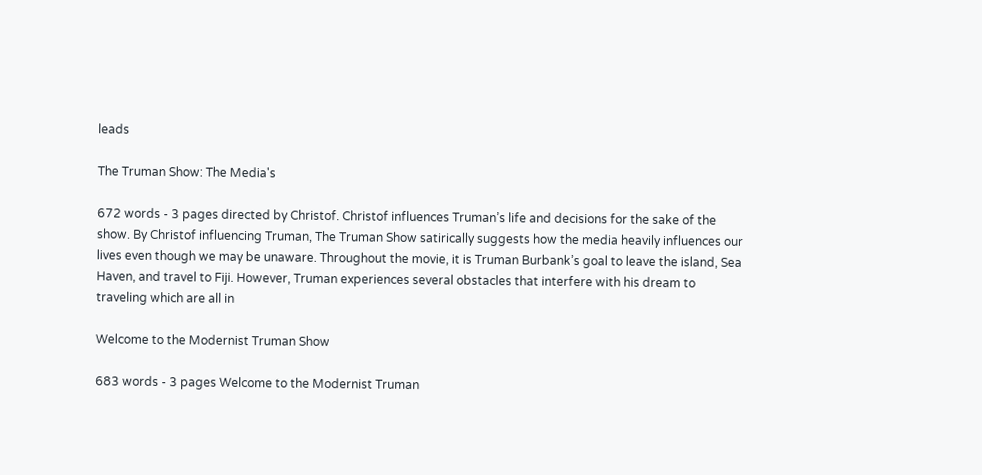leads

The Truman Show: The Media's

672 words - 3 pages directed by Christof. Christof influences Truman’s life and decisions for the sake of the show. By Christof influencing Truman, The Truman Show satirically suggests how the media heavily influences our lives even though we may be unaware. Throughout the movie, it is Truman Burbank’s goal to leave the island, Sea Haven, and travel to Fiji. However, Truman experiences several obstacles that interfere with his dream to traveling which are all in

Welcome to the Modernist Truman Show

683 words - 3 pages Welcome to the Modernist Truman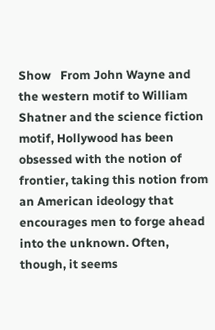Show   From John Wayne and the western motif to William Shatner and the science fiction motif, Hollywood has been obsessed with the notion of frontier, taking this notion from an American ideology that encourages men to forge ahead into the unknown. Often, though, it seems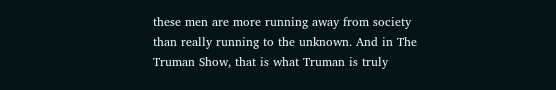these men are more running away from society than really running to the unknown. And in The Truman Show, that is what Truman is truly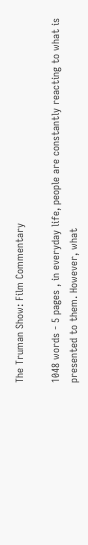The Truman Show: Film Commentary

1048 words - 5 pages , in everyday life, people are constantly reacting to what is presented to them. However, what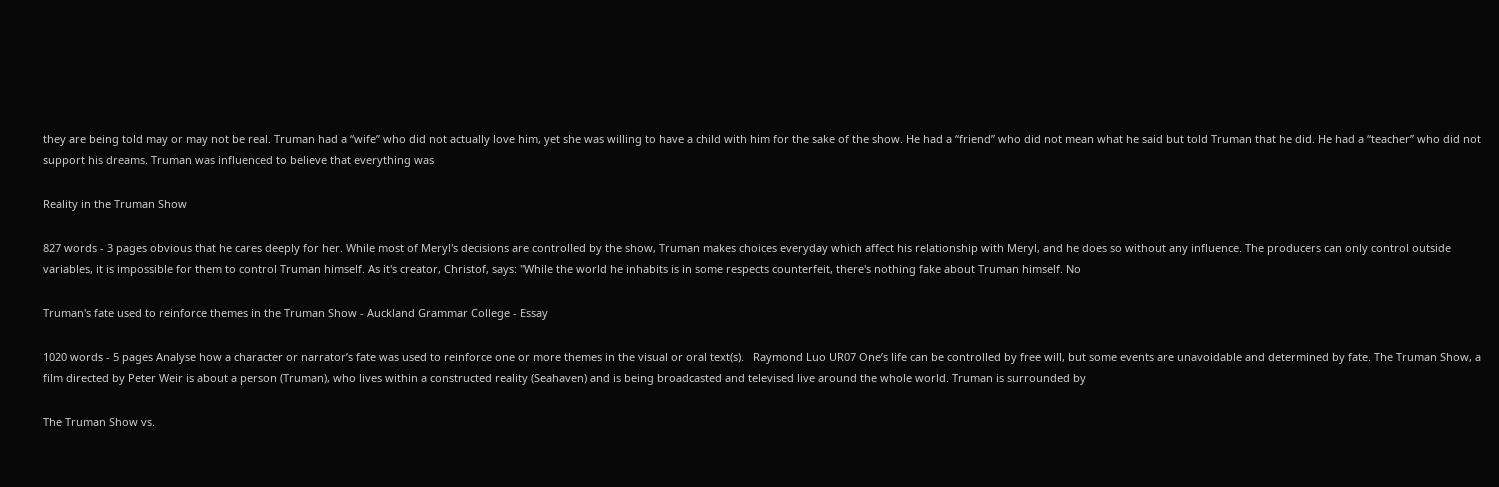they are being told may or may not be real. Truman had a “wife” who did not actually love him, yet she was willing to have a child with him for the sake of the show. He had a “friend” who did not mean what he said but told Truman that he did. He had a “teacher” who did not support his dreams. Truman was influenced to believe that everything was

Reality in the Truman Show

827 words - 3 pages obvious that he cares deeply for her. While most of Meryl's decisions are controlled by the show, Truman makes choices everyday which affect his relationship with Meryl, and he does so without any influence. The producers can only control outside variables, it is impossible for them to control Truman himself. As it's creator, Christof, says: "While the world he inhabits is in some respects counterfeit, there's nothing fake about Truman himself. No

Truman's fate used to reinforce themes in the Truman Show - Auckland Grammar College - Essay

1020 words - 5 pages Analyse how a character or narrator’s fate was used to reinforce one or more themes in the visual or oral text(s).   Raymond Luo UR07 One’s life can be controlled by free will, but some events are unavoidable and determined by fate. The Truman Show, a film directed by Peter Weir is about a person (Truman), who lives within a constructed reality (Seahaven) and is being broadcasted and televised live around the whole world. Truman is surrounded by

The Truman Show vs.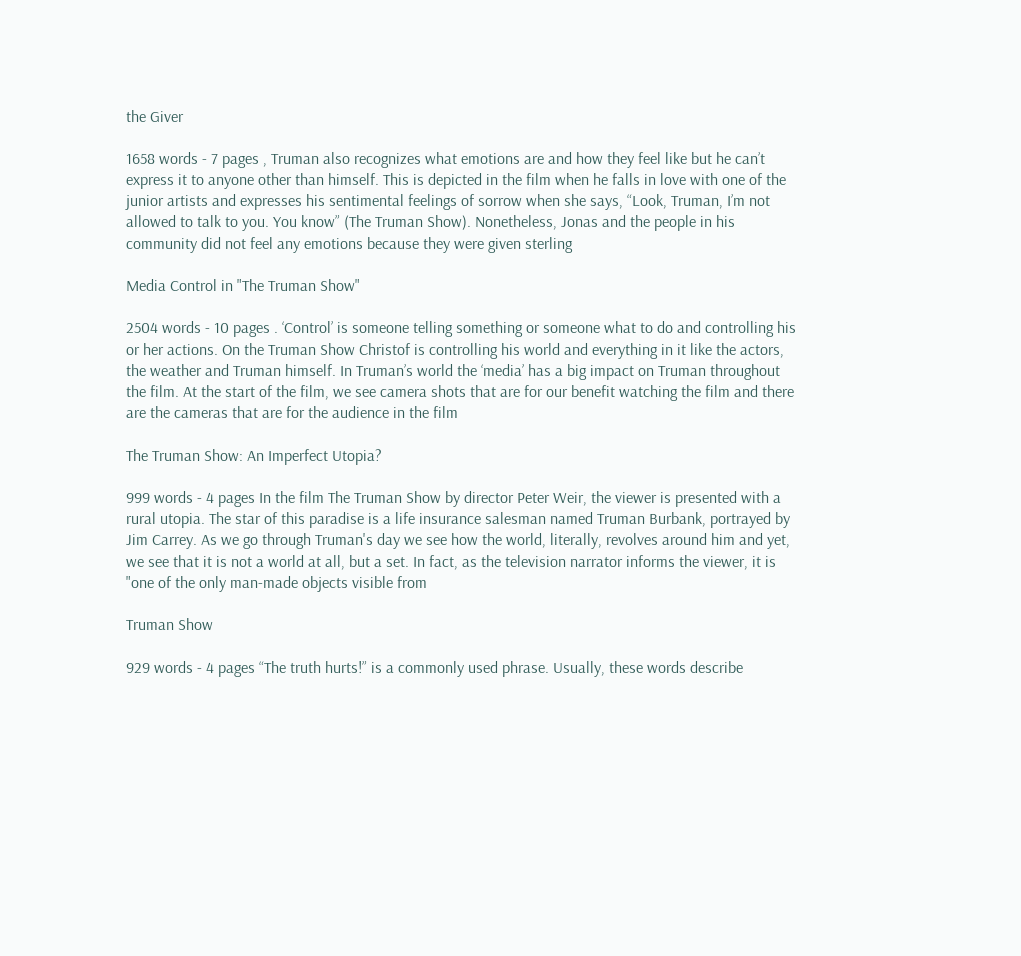the Giver

1658 words - 7 pages , Truman also recognizes what emotions are and how they feel like but he can’t express it to anyone other than himself. This is depicted in the film when he falls in love with one of the junior artists and expresses his sentimental feelings of sorrow when she says, “Look, Truman, I’m not allowed to talk to you. You know” (The Truman Show). Nonetheless, Jonas and the people in his community did not feel any emotions because they were given sterling

Media Control in "The Truman Show"

2504 words - 10 pages . ‘Control’ is someone telling something or someone what to do and controlling his or her actions. On the Truman Show Christof is controlling his world and everything in it like the actors, the weather and Truman himself. In Truman’s world the ‘media’ has a big impact on Truman throughout the film. At the start of the film, we see camera shots that are for our benefit watching the film and there are the cameras that are for the audience in the film

The Truman Show: An Imperfect Utopia?

999 words - 4 pages In the film The Truman Show by director Peter Weir, the viewer is presented with a rural utopia. The star of this paradise is a life insurance salesman named Truman Burbank, portrayed by Jim Carrey. As we go through Truman's day we see how the world, literally, revolves around him and yet, we see that it is not a world at all, but a set. In fact, as the television narrator informs the viewer, it is "one of the only man-made objects visible from

Truman Show

929 words - 4 pages “The truth hurts!” is a commonly used phrase. Usually, these words describe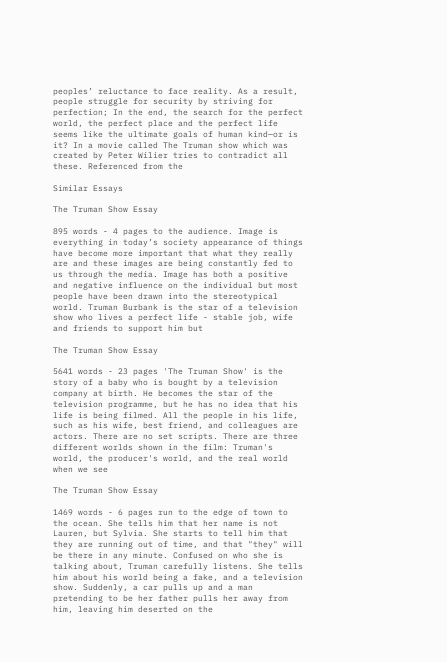peoples’ reluctance to face reality. As a result, people struggle for security by striving for perfection; In the end, the search for the perfect world, the perfect place and the perfect life seems like the ultimate goals of human kind—or is it? In a movie called The Truman show which was created by Peter Wilier tries to contradict all these. Referenced from the

Similar Essays

The Truman Show Essay

895 words - 4 pages to the audience. Image is everything in today’s society appearance of things have become more important that what they really are and these images are being constantly fed to us through the media. Image has both a positive and negative influence on the individual but most people have been drawn into the stereotypical world. Truman Burbank is the star of a television show who lives a perfect life - stable job, wife and friends to support him but

The Truman Show Essay

5641 words - 23 pages 'The Truman Show' is the story of a baby who is bought by a television company at birth. He becomes the star of the television programme, but he has no idea that his life is being filmed. All the people in his life, such as his wife, best friend, and colleagues are actors. There are no set scripts. There are three different worlds shown in the film: Truman's world, the producer's world, and the real world when we see

The Truman Show Essay

1469 words - 6 pages run to the edge of town to the ocean. She tells him that her name is not Lauren, but Sylvia. She starts to tell him that they are running out of time, and that "they" will be there in any minute. Confused on who she is talking about, Truman carefully listens. She tells him about his world being a fake, and a television show. Suddenly, a car pulls up and a man pretending to be her father pulls her away from him, leaving him deserted on the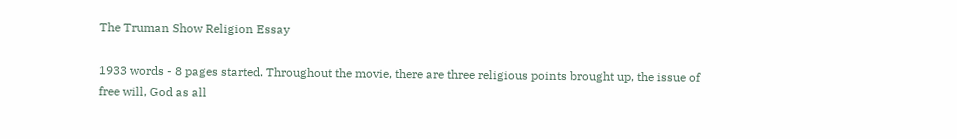The Truman Show Religion Essay

1933 words - 8 pages started. Throughout the movie, there are three religious points brought up, the issue of free will, God as all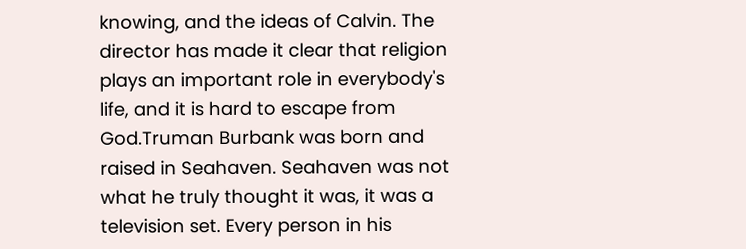knowing, and the ideas of Calvin. The director has made it clear that religion plays an important role in everybody's life, and it is hard to escape from God.Truman Burbank was born and raised in Seahaven. Seahaven was not what he truly thought it was, it was a television set. Every person in his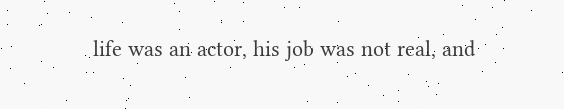life was an actor, his job was not real, and